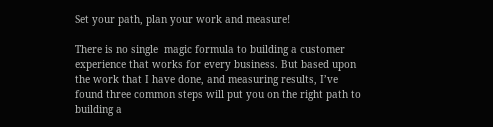Set your path, plan your work and measure!

There is no single  magic formula to building a customer experience that works for every business. But based upon the work that I have done, and measuring results, I’ve found three common steps will put you on the right path to building a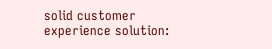solid customer experience solution: